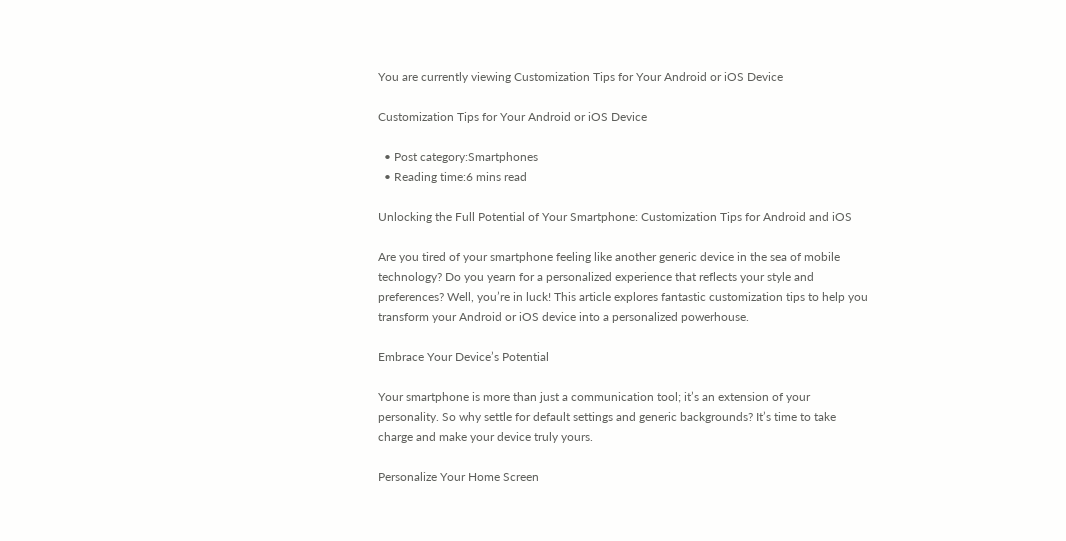You are currently viewing Customization Tips for Your Android or iOS Device

Customization Tips for Your Android or iOS Device

  • Post category:Smartphones
  • Reading time:6 mins read

Unlocking the Full Potential of Your Smartphone: Customization Tips for Android and iOS

Are you tired of your smartphone feeling like another generic device in the sea of mobile technology? Do you yearn for a personalized experience that reflects your style and preferences? Well, you’re in luck! This article explores fantastic customization tips to help you transform your Android or iOS device into a personalized powerhouse.

Embrace Your Device’s Potential

Your smartphone is more than just a communication tool; it’s an extension of your personality. So why settle for default settings and generic backgrounds? It’s time to take charge and make your device truly yours.

Personalize Your Home Screen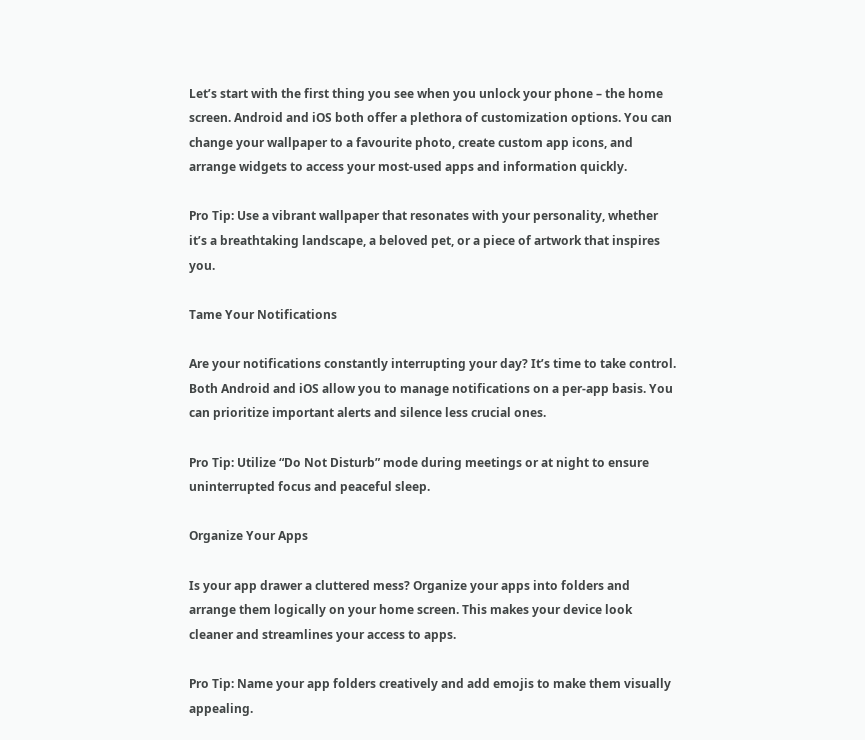Let’s start with the first thing you see when you unlock your phone – the home screen. Android and iOS both offer a plethora of customization options. You can change your wallpaper to a favourite photo, create custom app icons, and arrange widgets to access your most-used apps and information quickly.

Pro Tip: Use a vibrant wallpaper that resonates with your personality, whether it’s a breathtaking landscape, a beloved pet, or a piece of artwork that inspires you.

Tame Your Notifications

Are your notifications constantly interrupting your day? It’s time to take control. Both Android and iOS allow you to manage notifications on a per-app basis. You can prioritize important alerts and silence less crucial ones.

Pro Tip: Utilize “Do Not Disturb” mode during meetings or at night to ensure uninterrupted focus and peaceful sleep.

Organize Your Apps

Is your app drawer a cluttered mess? Organize your apps into folders and arrange them logically on your home screen. This makes your device look cleaner and streamlines your access to apps.

Pro Tip: Name your app folders creatively and add emojis to make them visually appealing.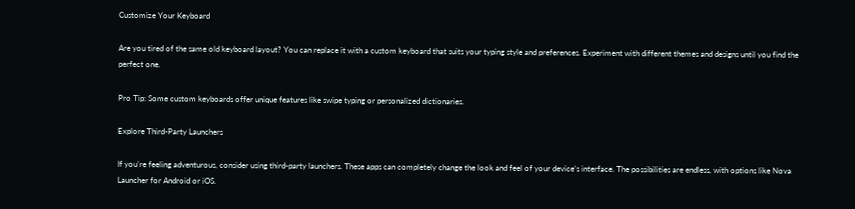Customize Your Keyboard

Are you tired of the same old keyboard layout? You can replace it with a custom keyboard that suits your typing style and preferences. Experiment with different themes and designs until you find the perfect one.

Pro Tip: Some custom keyboards offer unique features like swipe typing or personalized dictionaries.

Explore Third-Party Launchers

If you’re feeling adventurous, consider using third-party launchers. These apps can completely change the look and feel of your device’s interface. The possibilities are endless, with options like Nova Launcher for Android or iOS.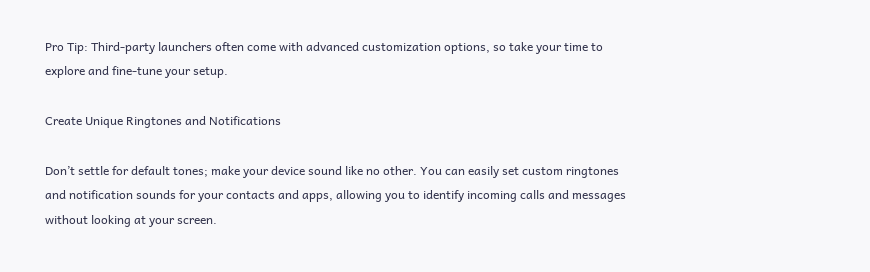Pro Tip: Third-party launchers often come with advanced customization options, so take your time to explore and fine-tune your setup.

Create Unique Ringtones and Notifications

Don’t settle for default tones; make your device sound like no other. You can easily set custom ringtones and notification sounds for your contacts and apps, allowing you to identify incoming calls and messages without looking at your screen.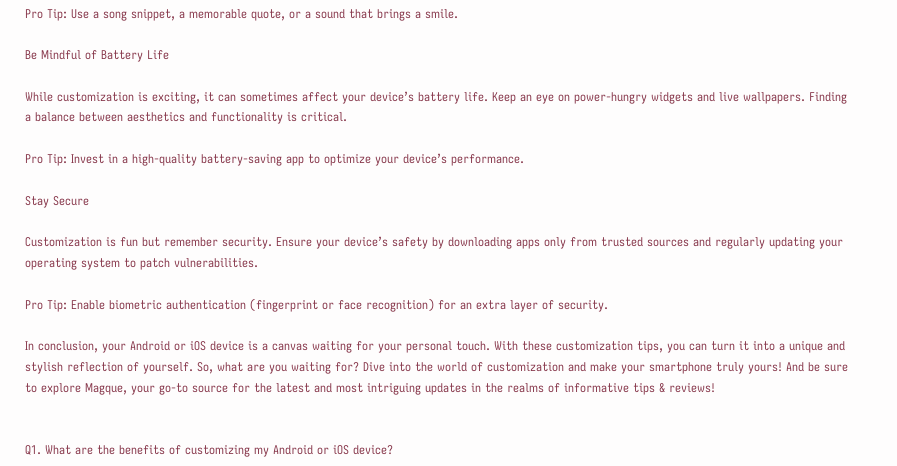Pro Tip: Use a song snippet, a memorable quote, or a sound that brings a smile.

Be Mindful of Battery Life

While customization is exciting, it can sometimes affect your device’s battery life. Keep an eye on power-hungry widgets and live wallpapers. Finding a balance between aesthetics and functionality is critical.

Pro Tip: Invest in a high-quality battery-saving app to optimize your device’s performance.

Stay Secure

Customization is fun but remember security. Ensure your device’s safety by downloading apps only from trusted sources and regularly updating your operating system to patch vulnerabilities.

Pro Tip: Enable biometric authentication (fingerprint or face recognition) for an extra layer of security.

In conclusion, your Android or iOS device is a canvas waiting for your personal touch. With these customization tips, you can turn it into a unique and stylish reflection of yourself. So, what are you waiting for? Dive into the world of customization and make your smartphone truly yours! And be sure to explore Magque, your go-to source for the latest and most intriguing updates in the realms of informative tips & reviews!


Q1. What are the benefits of customizing my Android or iOS device?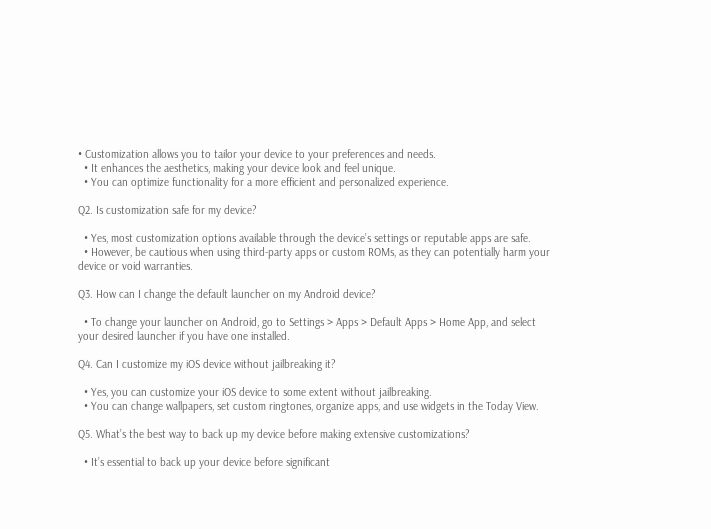• Customization allows you to tailor your device to your preferences and needs.
  • It enhances the aesthetics, making your device look and feel unique.
  • You can optimize functionality for a more efficient and personalized experience.

Q2. Is customization safe for my device?

  • Yes, most customization options available through the device’s settings or reputable apps are safe.
  • However, be cautious when using third-party apps or custom ROMs, as they can potentially harm your device or void warranties.

Q3. How can I change the default launcher on my Android device?

  • To change your launcher on Android, go to Settings > Apps > Default Apps > Home App, and select your desired launcher if you have one installed.

Q4. Can I customize my iOS device without jailbreaking it?

  • Yes, you can customize your iOS device to some extent without jailbreaking.
  • You can change wallpapers, set custom ringtones, organize apps, and use widgets in the Today View.

Q5. What’s the best way to back up my device before making extensive customizations?

  • It’s essential to back up your device before significant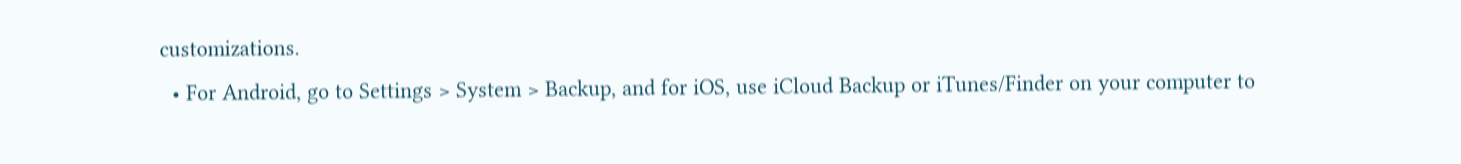customizations.
  • For Android, go to Settings > System > Backup, and for iOS, use iCloud Backup or iTunes/Finder on your computer to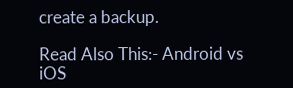create a backup.

Read Also This:- Android vs iOS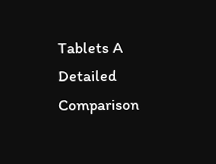Tablets A Detailed Comparison